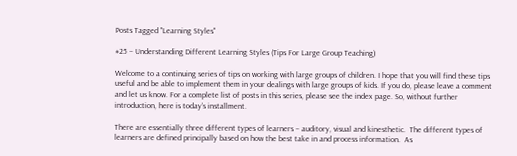Posts Tagged "Learning Styles"

#25 – Understanding Different Learning Styles (Tips For Large Group Teaching)

Welcome to a continuing series of tips on working with large groups of children. I hope that you will find these tips useful and be able to implement them in your dealings with large groups of kids. If you do, please leave a comment and let us know. For a complete list of posts in this series, please see the index page. So, without further introduction, here is today’s installment.

There are essentially three different types of learners – auditory, visual and kinesthetic.  The different types of learners are defined principally based on how the best take in and process information.  As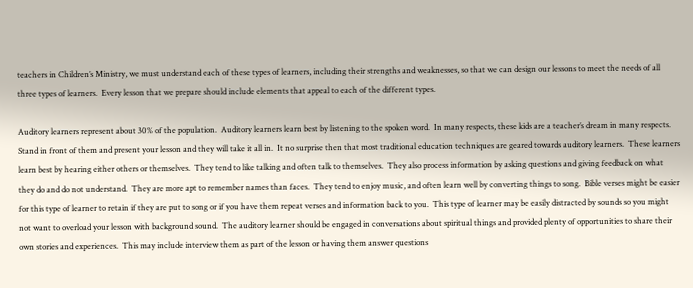teachers in Children’s Ministry, we must understand each of these types of learners, including their strengths and weaknesses, so that we can design our lessons to meet the needs of all three types of learners.  Every lesson that we prepare should include elements that appeal to each of the different types.

Auditory learners represent about 30% of the population.  Auditory learners learn best by listening to the spoken word.  In many respects, these kids are a teacher’s dream in many respects.  Stand in front of them and present your lesson and they will take it all in.  It no surprise then that most traditional education techniques are geared towards auditory learners.  These learners learn best by hearing either others or themselves.  They tend to like talking and often talk to themselves.  They also process information by asking questions and giving feedback on what they do and do not understand.  They are more apt to remember names than faces.  They tend to enjoy music, and often learn well by converting things to song.  Bible verses might be easier for this type of learner to retain if they are put to song or if you have them repeat verses and information back to you.  This type of learner may be easily distracted by sounds so you might not want to overload your lesson with background sound.  The auditory learner should be engaged in conversations about spiritual things and provided plenty of opportunities to share their own stories and experiences.  This may include interview them as part of the lesson or having them answer questions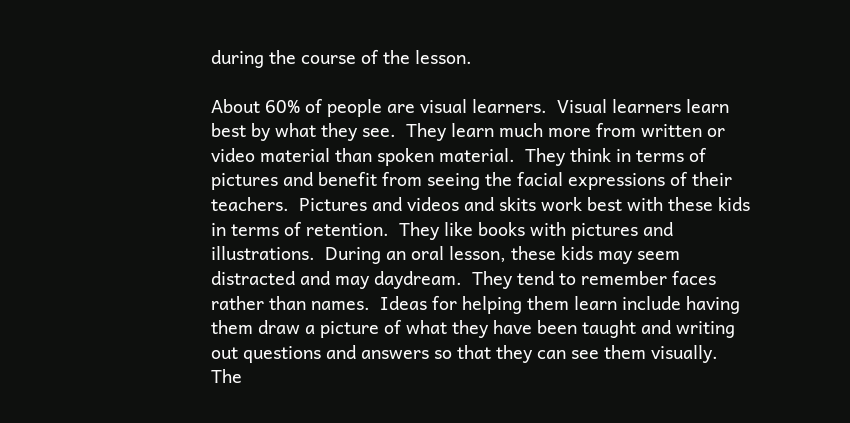during the course of the lesson.

About 60% of people are visual learners.  Visual learners learn best by what they see.  They learn much more from written or video material than spoken material.  They think in terms of pictures and benefit from seeing the facial expressions of their teachers.  Pictures and videos and skits work best with these kids in terms of retention.  They like books with pictures and illustrations.  During an oral lesson, these kids may seem distracted and may daydream.  They tend to remember faces rather than names.  Ideas for helping them learn include having them draw a picture of what they have been taught and writing out questions and answers so that they can see them visually.  The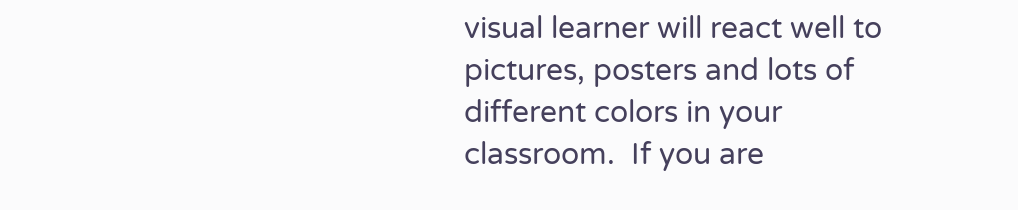visual learner will react well to pictures, posters and lots of different colors in your classroom.  If you are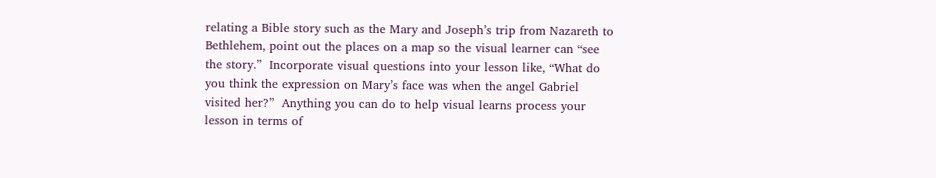relating a Bible story such as the Mary and Joseph’s trip from Nazareth to Bethlehem, point out the places on a map so the visual learner can “see the story.”  Incorporate visual questions into your lesson like, “What do you think the expression on Mary’s face was when the angel Gabriel visited her?”  Anything you can do to help visual learns process your lesson in terms of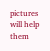pictures will help them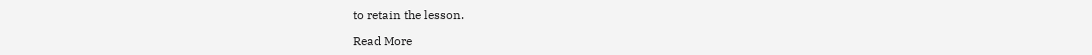to retain the lesson.

Read More